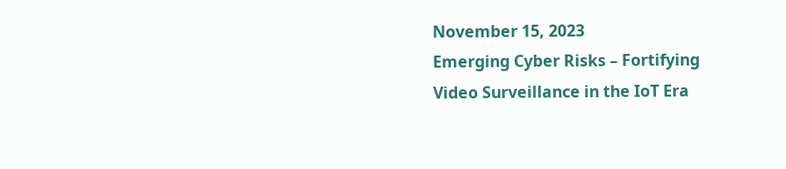November 15, 2023
Emerging Cyber Risks – Fortifying Video Surveillance in the IoT Era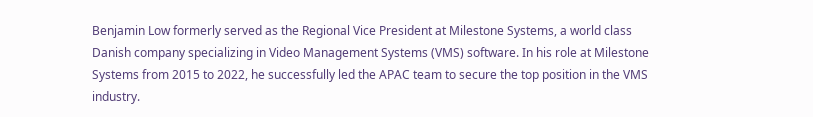Benjamin Low formerly served as the Regional Vice President at Milestone Systems, a world class Danish company specializing in Video Management Systems (VMS) software. In his role at Milestone Systems from 2015 to 2022, he successfully led the APAC team to secure the top position in the VMS industry.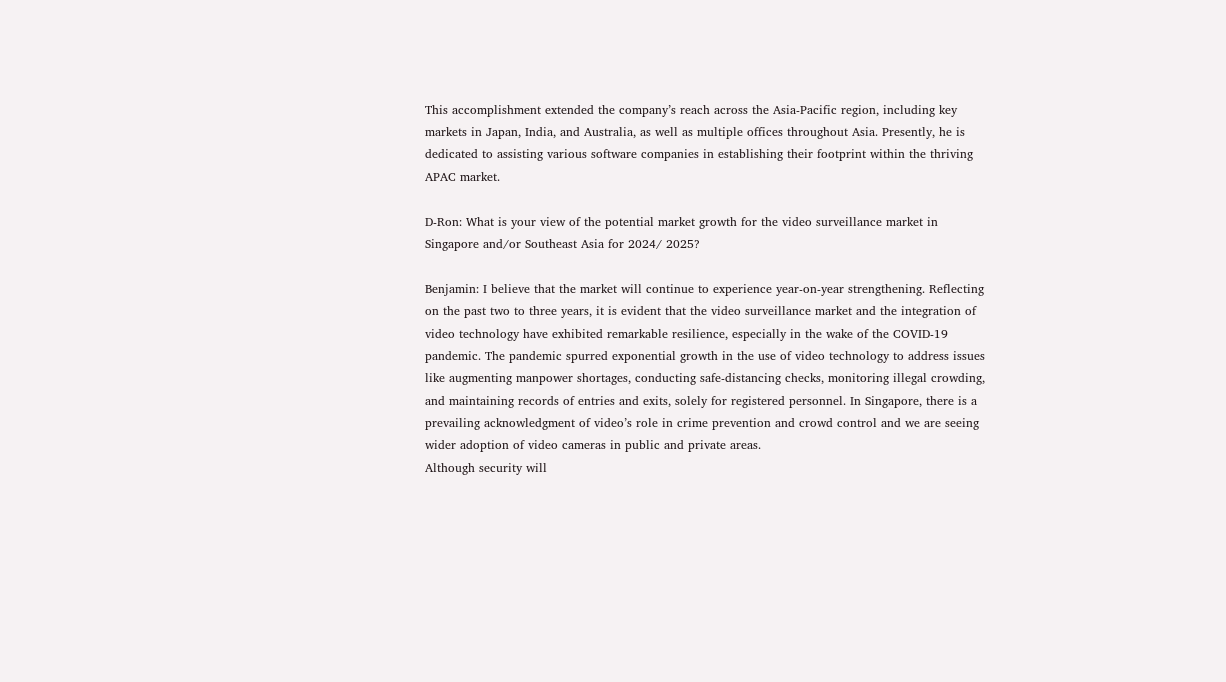This accomplishment extended the company’s reach across the Asia-Pacific region, including key markets in Japan, India, and Australia, as well as multiple offices throughout Asia. Presently, he is dedicated to assisting various software companies in establishing their footprint within the thriving APAC market.

D-Ron: What is your view of the potential market growth for the video surveillance market in Singapore and/or Southeast Asia for 2024/ 2025?

Benjamin: I believe that the market will continue to experience year-on-year strengthening. Reflecting on the past two to three years, it is evident that the video surveillance market and the integration of video technology have exhibited remarkable resilience, especially in the wake of the COVID-19 pandemic. The pandemic spurred exponential growth in the use of video technology to address issues like augmenting manpower shortages, conducting safe-distancing checks, monitoring illegal crowding, and maintaining records of entries and exits, solely for registered personnel. In Singapore, there is a prevailing acknowledgment of video’s role in crime prevention and crowd control and we are seeing wider adoption of video cameras in public and private areas.
Although security will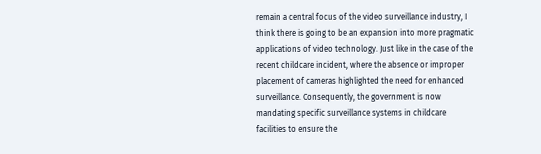remain a central focus of the video surveillance industry, I think there is going to be an expansion into more pragmatic applications of video technology. Just like in the case of the recent childcare incident, where the absence or improper placement of cameras highlighted the need for enhanced surveillance. Consequently, the government is now mandating specific surveillance systems in childcare facilities to ensure the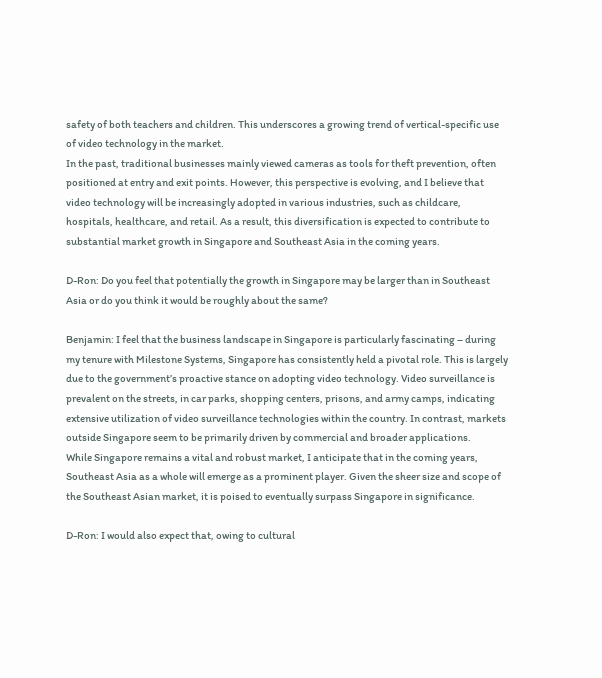safety of both teachers and children. This underscores a growing trend of vertical-specific use of video technology in the market.
In the past, traditional businesses mainly viewed cameras as tools for theft prevention, often positioned at entry and exit points. However, this perspective is evolving, and I believe that video technology will be increasingly adopted in various industries, such as childcare, hospitals, healthcare, and retail. As a result, this diversification is expected to contribute to substantial market growth in Singapore and Southeast Asia in the coming years.

D-Ron: Do you feel that potentially the growth in Singapore may be larger than in Southeast Asia or do you think it would be roughly about the same?

Benjamin: I feel that the business landscape in Singapore is particularly fascinating – during my tenure with Milestone Systems, Singapore has consistently held a pivotal role. This is largely due to the government’s proactive stance on adopting video technology. Video surveillance is prevalent on the streets, in car parks, shopping centers, prisons, and army camps, indicating extensive utilization of video surveillance technologies within the country. In contrast, markets outside Singapore seem to be primarily driven by commercial and broader applications.
While Singapore remains a vital and robust market, I anticipate that in the coming years, Southeast Asia as a whole will emerge as a prominent player. Given the sheer size and scope of the Southeast Asian market, it is poised to eventually surpass Singapore in significance.

D-Ron: I would also expect that, owing to cultural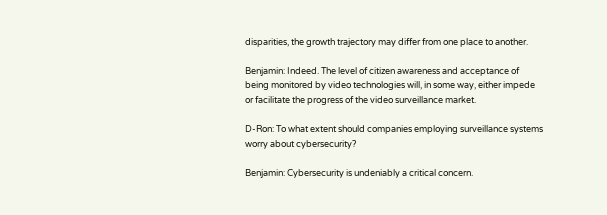disparities, the growth trajectory may differ from one place to another.

Benjamin: Indeed. The level of citizen awareness and acceptance of being monitored by video technologies will, in some way, either impede or facilitate the progress of the video surveillance market.

D-Ron: To what extent should companies employing surveillance systems worry about cybersecurity?

Benjamin: Cybersecurity is undeniably a critical concern.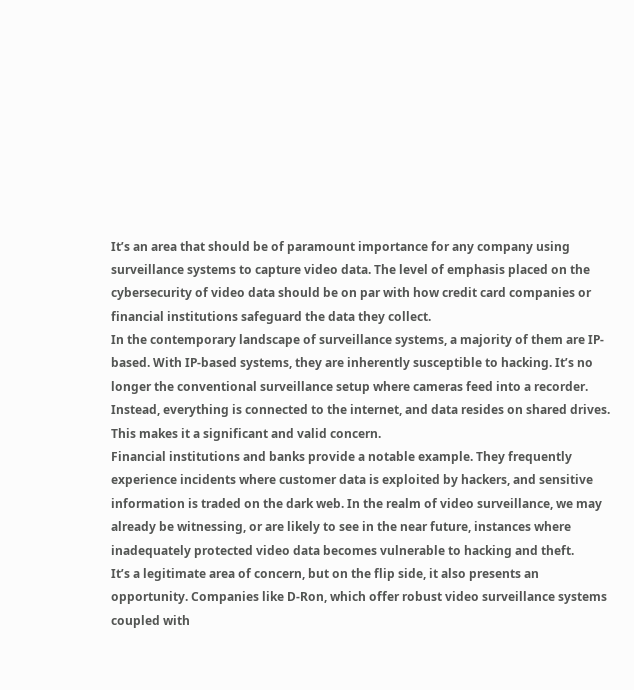It’s an area that should be of paramount importance for any company using surveillance systems to capture video data. The level of emphasis placed on the cybersecurity of video data should be on par with how credit card companies or financial institutions safeguard the data they collect.
In the contemporary landscape of surveillance systems, a majority of them are IP-based. With IP-based systems, they are inherently susceptible to hacking. It’s no longer the conventional surveillance setup where cameras feed into a recorder. Instead, everything is connected to the internet, and data resides on shared drives. This makes it a significant and valid concern.
Financial institutions and banks provide a notable example. They frequently experience incidents where customer data is exploited by hackers, and sensitive information is traded on the dark web. In the realm of video surveillance, we may already be witnessing, or are likely to see in the near future, instances where inadequately protected video data becomes vulnerable to hacking and theft.
It’s a legitimate area of concern, but on the flip side, it also presents an opportunity. Companies like D-Ron, which offer robust video surveillance systems coupled with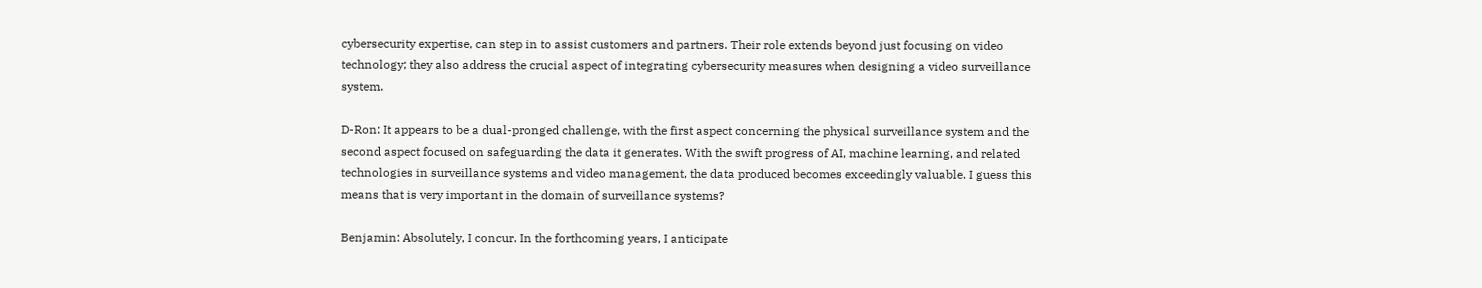cybersecurity expertise, can step in to assist customers and partners. Their role extends beyond just focusing on video technology; they also address the crucial aspect of integrating cybersecurity measures when designing a video surveillance system.

D-Ron: It appears to be a dual-pronged challenge, with the first aspect concerning the physical surveillance system and the second aspect focused on safeguarding the data it generates. With the swift progress of AI, machine learning, and related technologies in surveillance systems and video management, the data produced becomes exceedingly valuable. I guess this means that is very important in the domain of surveillance systems?

Benjamin: Absolutely, I concur. In the forthcoming years, I anticipate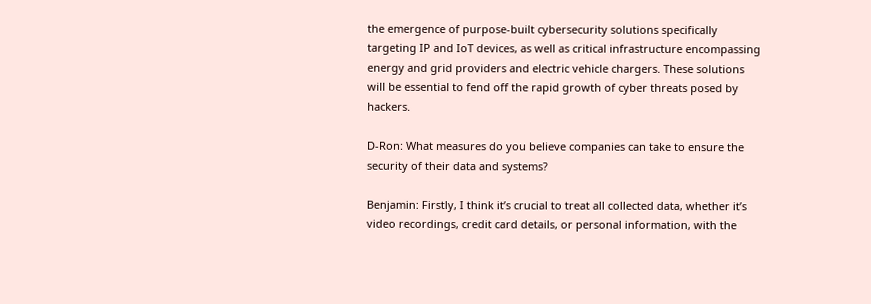the emergence of purpose-built cybersecurity solutions specifically targeting IP and IoT devices, as well as critical infrastructure encompassing energy and grid providers and electric vehicle chargers. These solutions will be essential to fend off the rapid growth of cyber threats posed by hackers.

D-Ron: What measures do you believe companies can take to ensure the security of their data and systems?

Benjamin: Firstly, I think it’s crucial to treat all collected data, whether it’s video recordings, credit card details, or personal information, with the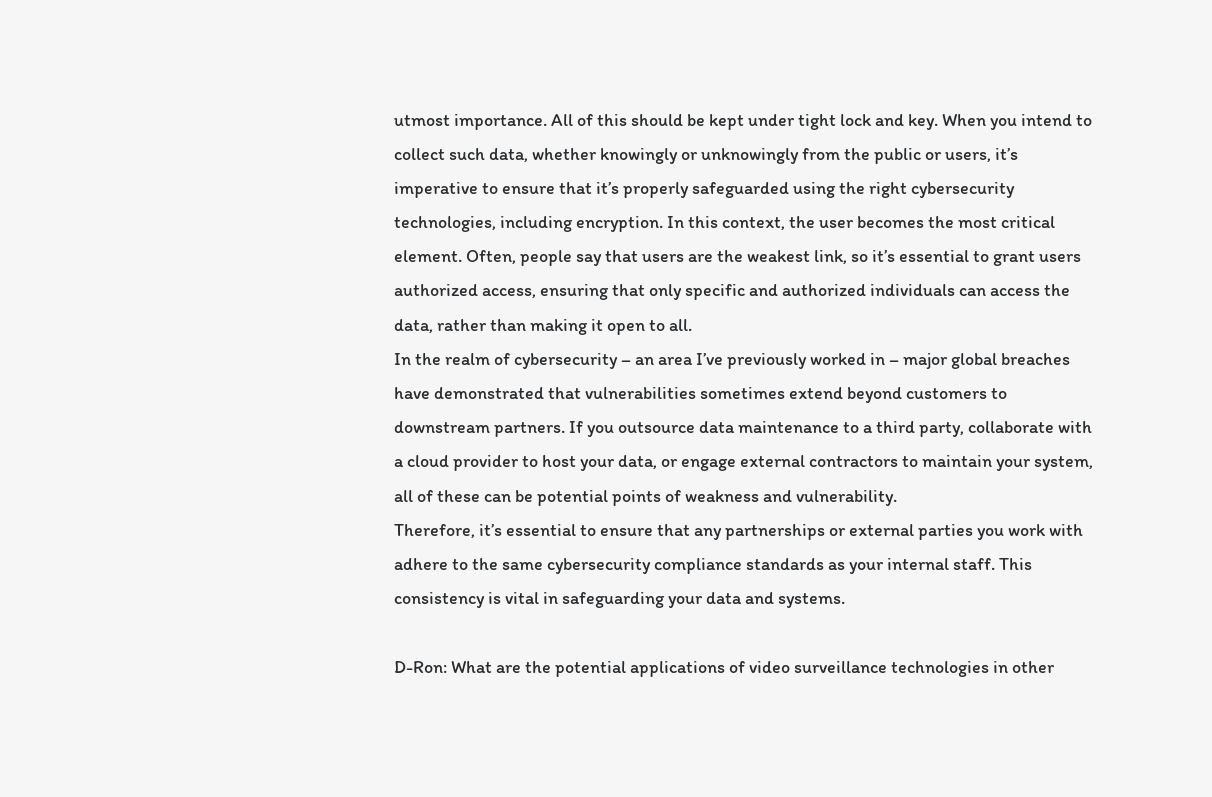utmost importance. All of this should be kept under tight lock and key. When you intend to collect such data, whether knowingly or unknowingly from the public or users, it’s imperative to ensure that it’s properly safeguarded using the right cybersecurity technologies, including encryption. In this context, the user becomes the most critical element. Often, people say that users are the weakest link, so it’s essential to grant users authorized access, ensuring that only specific and authorized individuals can access the data, rather than making it open to all.
In the realm of cybersecurity – an area I’ve previously worked in – major global breaches have demonstrated that vulnerabilities sometimes extend beyond customers to downstream partners. If you outsource data maintenance to a third party, collaborate with a cloud provider to host your data, or engage external contractors to maintain your system, all of these can be potential points of weakness and vulnerability.
Therefore, it’s essential to ensure that any partnerships or external parties you work with adhere to the same cybersecurity compliance standards as your internal staff. This consistency is vital in safeguarding your data and systems.

D-Ron: What are the potential applications of video surveillance technologies in other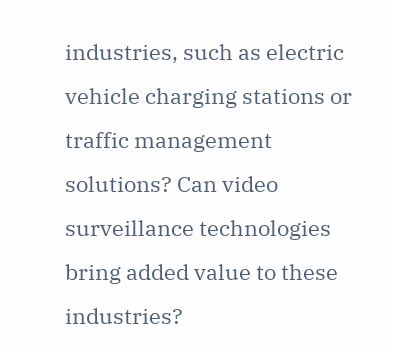industries, such as electric vehicle charging stations or traffic management solutions? Can video surveillance technologies bring added value to these industries?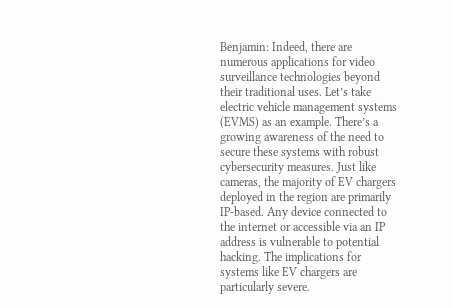Benjamin: Indeed, there are numerous applications for video surveillance technologies beyond their traditional uses. Let’s take electric vehicle management systems (EVMS) as an example. There’s a growing awareness of the need to secure these systems with robust cybersecurity measures. Just like cameras, the majority of EV chargers deployed in the region are primarily IP-based. Any device connected to the internet or accessible via an IP address is vulnerable to potential hacking. The implications for systems like EV chargers are particularly severe.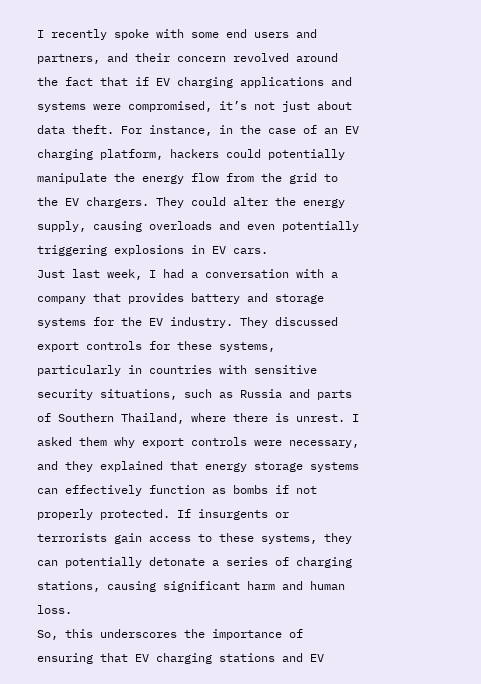I recently spoke with some end users and partners, and their concern revolved around the fact that if EV charging applications and systems were compromised, it’s not just about data theft. For instance, in the case of an EV charging platform, hackers could potentially manipulate the energy flow from the grid to the EV chargers. They could alter the energy supply, causing overloads and even potentially triggering explosions in EV cars.
Just last week, I had a conversation with a company that provides battery and storage systems for the EV industry. They discussed export controls for these systems, particularly in countries with sensitive security situations, such as Russia and parts of Southern Thailand, where there is unrest. I asked them why export controls were necessary, and they explained that energy storage systems can effectively function as bombs if not properly protected. If insurgents or terrorists gain access to these systems, they can potentially detonate a series of charging stations, causing significant harm and human loss.
So, this underscores the importance of ensuring that EV charging stations and EV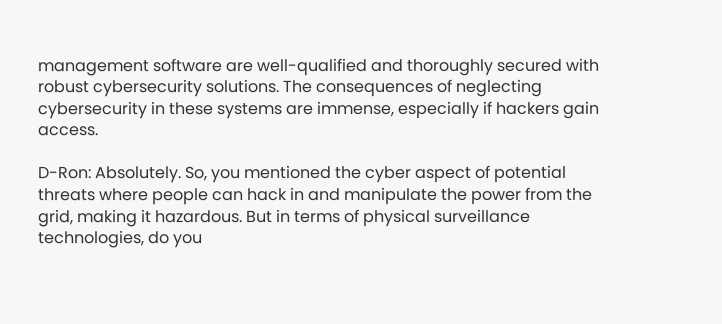management software are well-qualified and thoroughly secured with robust cybersecurity solutions. The consequences of neglecting cybersecurity in these systems are immense, especially if hackers gain access.

D-Ron: Absolutely. So, you mentioned the cyber aspect of potential threats where people can hack in and manipulate the power from the grid, making it hazardous. But in terms of physical surveillance technologies, do you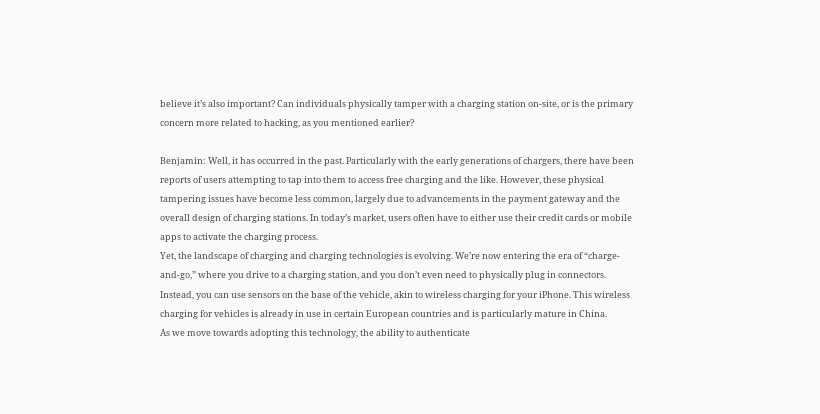believe it’s also important? Can individuals physically tamper with a charging station on-site, or is the primary concern more related to hacking, as you mentioned earlier?

Benjamin: Well, it has occurred in the past. Particularly with the early generations of chargers, there have been reports of users attempting to tap into them to access free charging and the like. However, these physical tampering issues have become less common, largely due to advancements in the payment gateway and the overall design of charging stations. In today’s market, users often have to either use their credit cards or mobile apps to activate the charging process.
Yet, the landscape of charging and charging technologies is evolving. We’re now entering the era of “charge-and-go,” where you drive to a charging station, and you don’t even need to physically plug in connectors. Instead, you can use sensors on the base of the vehicle, akin to wireless charging for your iPhone. This wireless charging for vehicles is already in use in certain European countries and is particularly mature in China.
As we move towards adopting this technology, the ability to authenticate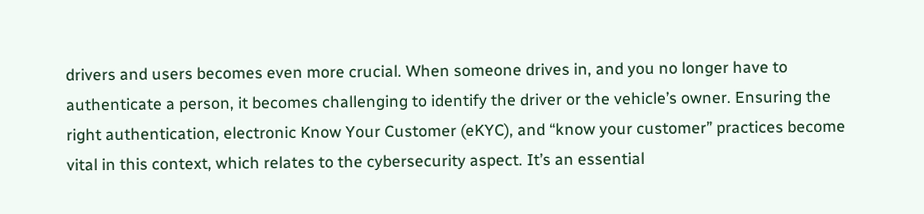drivers and users becomes even more crucial. When someone drives in, and you no longer have to authenticate a person, it becomes challenging to identify the driver or the vehicle’s owner. Ensuring the right authentication, electronic Know Your Customer (eKYC), and “know your customer” practices become vital in this context, which relates to the cybersecurity aspect. It’s an essential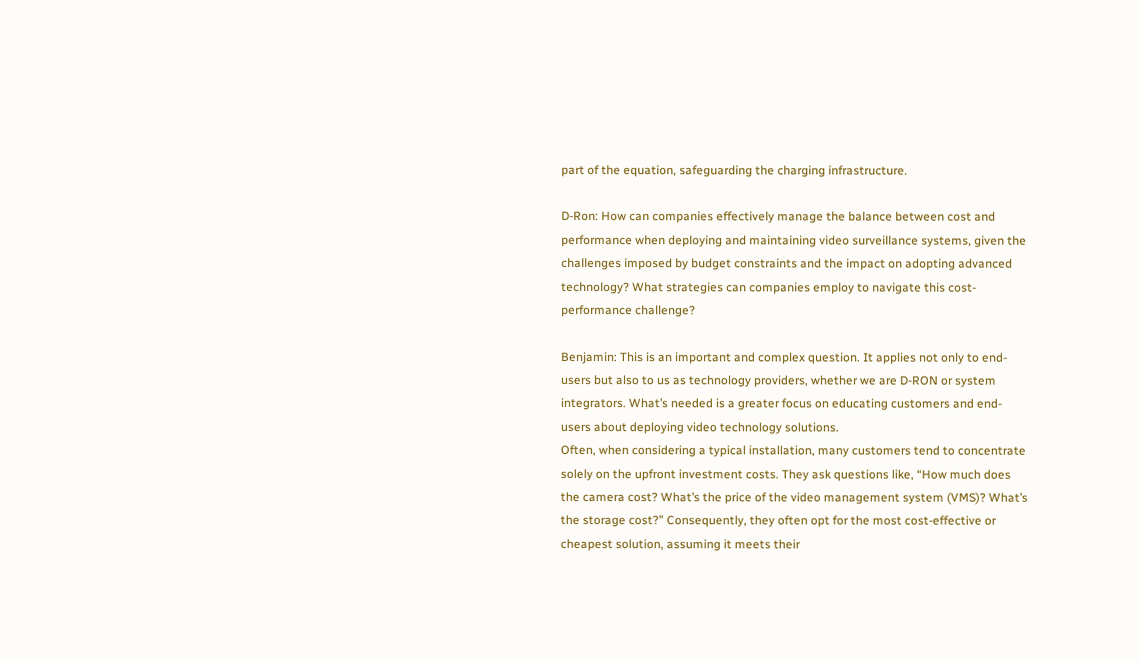part of the equation, safeguarding the charging infrastructure.

D-Ron: How can companies effectively manage the balance between cost and performance when deploying and maintaining video surveillance systems, given the challenges imposed by budget constraints and the impact on adopting advanced technology? What strategies can companies employ to navigate this cost-performance challenge?

Benjamin: This is an important and complex question. It applies not only to end-users but also to us as technology providers, whether we are D-RON or system integrators. What’s needed is a greater focus on educating customers and end-users about deploying video technology solutions.
Often, when considering a typical installation, many customers tend to concentrate solely on the upfront investment costs. They ask questions like, “How much does the camera cost? What’s the price of the video management system (VMS)? What’s the storage cost?” Consequently, they often opt for the most cost-effective or cheapest solution, assuming it meets their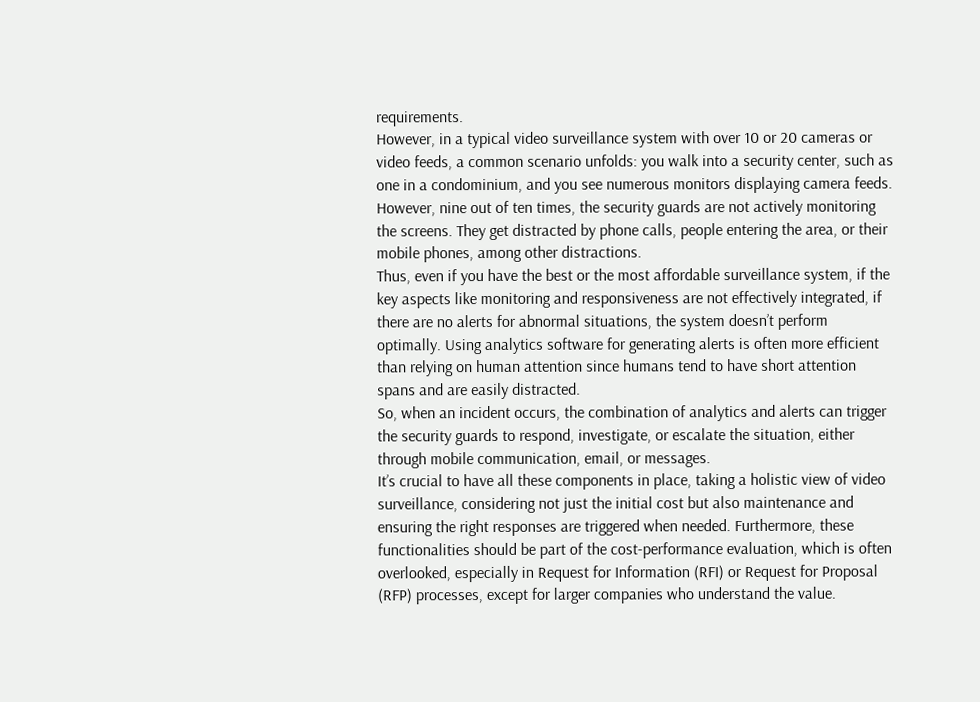requirements.
However, in a typical video surveillance system with over 10 or 20 cameras or video feeds, a common scenario unfolds: you walk into a security center, such as one in a condominium, and you see numerous monitors displaying camera feeds. However, nine out of ten times, the security guards are not actively monitoring the screens. They get distracted by phone calls, people entering the area, or their mobile phones, among other distractions.
Thus, even if you have the best or the most affordable surveillance system, if the key aspects like monitoring and responsiveness are not effectively integrated, if there are no alerts for abnormal situations, the system doesn’t perform optimally. Using analytics software for generating alerts is often more efficient than relying on human attention since humans tend to have short attention spans and are easily distracted.
So, when an incident occurs, the combination of analytics and alerts can trigger the security guards to respond, investigate, or escalate the situation, either through mobile communication, email, or messages.
It’s crucial to have all these components in place, taking a holistic view of video surveillance, considering not just the initial cost but also maintenance and ensuring the right responses are triggered when needed. Furthermore, these functionalities should be part of the cost-performance evaluation, which is often overlooked, especially in Request for Information (RFI) or Request for Proposal (RFP) processes, except for larger companies who understand the value.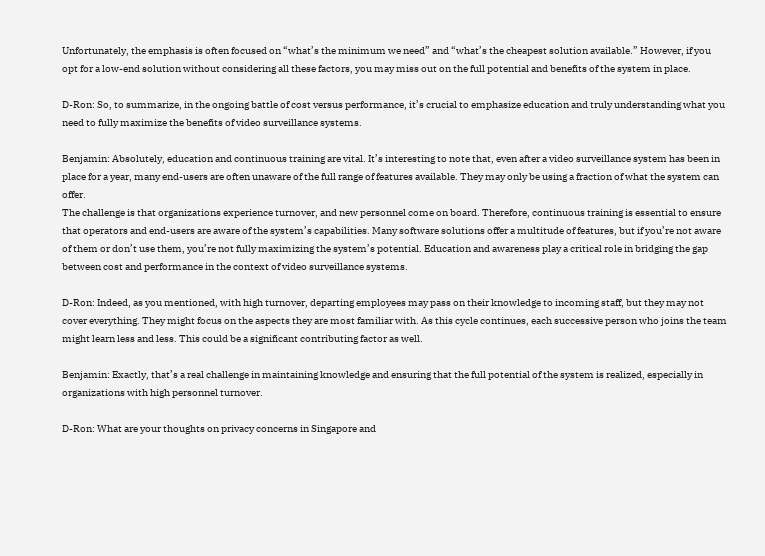Unfortunately, the emphasis is often focused on “what’s the minimum we need” and “what’s the cheapest solution available.” However, if you opt for a low-end solution without considering all these factors, you may miss out on the full potential and benefits of the system in place.

D-Ron: So, to summarize, in the ongoing battle of cost versus performance, it’s crucial to emphasize education and truly understanding what you need to fully maximize the benefits of video surveillance systems.

Benjamin: Absolutely, education and continuous training are vital. It’s interesting to note that, even after a video surveillance system has been in place for a year, many end-users are often unaware of the full range of features available. They may only be using a fraction of what the system can offer.
The challenge is that organizations experience turnover, and new personnel come on board. Therefore, continuous training is essential to ensure that operators and end-users are aware of the system’s capabilities. Many software solutions offer a multitude of features, but if you’re not aware of them or don’t use them, you’re not fully maximizing the system’s potential. Education and awareness play a critical role in bridging the gap between cost and performance in the context of video surveillance systems.

D-Ron: Indeed, as you mentioned, with high turnover, departing employees may pass on their knowledge to incoming staff, but they may not cover everything. They might focus on the aspects they are most familiar with. As this cycle continues, each successive person who joins the team might learn less and less. This could be a significant contributing factor as well.

Benjamin: Exactly, that’s a real challenge in maintaining knowledge and ensuring that the full potential of the system is realized, especially in organizations with high personnel turnover.

D-Ron: What are your thoughts on privacy concerns in Singapore and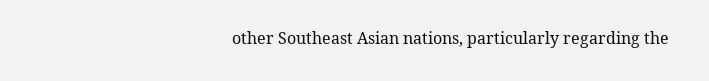other Southeast Asian nations, particularly regarding the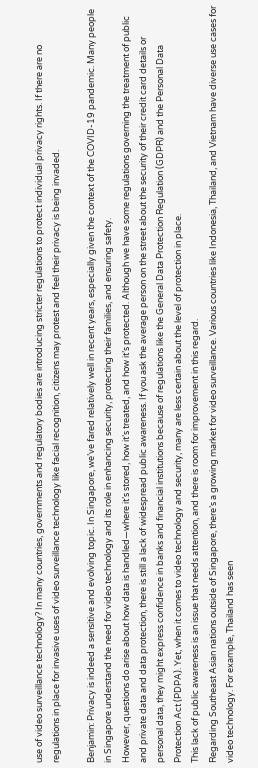use of video surveillance technology? In many countries, governments and regulatory bodies are introducing stricter regulations to protect individual privacy rights. If there are no regulations in place for invasive uses of video surveillance technology like facial recognition, citizens may protest and feel their privacy is being invaded.

Benjamin: Privacy is indeed a sensitive and evolving topic. In Singapore, we’ve fared relatively well in recent years, especially given the context of the COVID-19 pandemic. Many people in Singapore understand the need for video technology and its role in enhancing security, protecting their families, and ensuring safety.
However, questions do arise about how data is handled—where it’s stored, how it’s treated, and how it’s protected. Although we have some regulations governing the treatment of public and private data and data protection, there is still a lack of widespread public awareness. If you ask the average person on the street about the security of their credit card details or personal data, they might express confidence in banks and financial institutions because of regulations like the General Data Protection Regulation (GDPR) and the Personal Data Protection Act (PDPA). Yet, when it comes to video technology and security, many are less certain about the level of protection in place.
This lack of public awareness is an issue that needs attention, and there is room for improvement in this regard.
Regarding Southeast Asian nations outside of Singapore, there’s a growing market for video surveillance. Various countries like Indonesia, Thailand, and Vietnam have diverse use cases for video technology. For example, Thailand has seen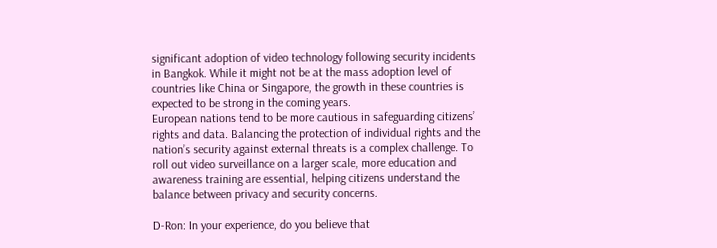significant adoption of video technology following security incidents in Bangkok. While it might not be at the mass adoption level of countries like China or Singapore, the growth in these countries is expected to be strong in the coming years.
European nations tend to be more cautious in safeguarding citizens’ rights and data. Balancing the protection of individual rights and the nation’s security against external threats is a complex challenge. To roll out video surveillance on a larger scale, more education and awareness training are essential, helping citizens understand the balance between privacy and security concerns.

D-Ron: In your experience, do you believe that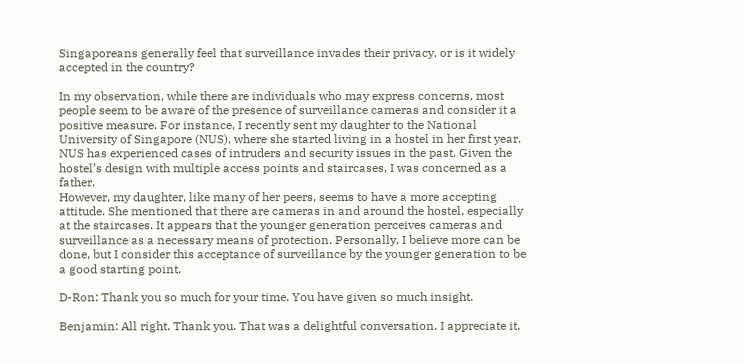Singaporeans generally feel that surveillance invades their privacy, or is it widely accepted in the country?

In my observation, while there are individuals who may express concerns, most people seem to be aware of the presence of surveillance cameras and consider it a positive measure. For instance, I recently sent my daughter to the National University of Singapore (NUS), where she started living in a hostel in her first year. NUS has experienced cases of intruders and security issues in the past. Given the hostel’s design with multiple access points and staircases, I was concerned as a father.
However, my daughter, like many of her peers, seems to have a more accepting attitude. She mentioned that there are cameras in and around the hostel, especially at the staircases. It appears that the younger generation perceives cameras and surveillance as a necessary means of protection. Personally, I believe more can be done, but I consider this acceptance of surveillance by the younger generation to be a good starting point.

D-Ron: Thank you so much for your time. You have given so much insight.

Benjamin: All right. Thank you. That was a delightful conversation. I appreciate it.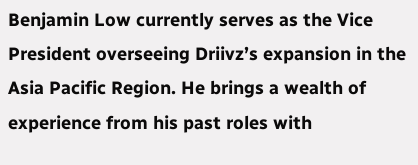Benjamin Low currently serves as the Vice President overseeing Driivz’s expansion in the Asia Pacific Region. He brings a wealth of experience from his past roles with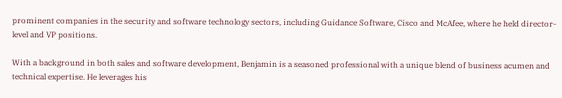prominent companies in the security and software technology sectors, including Guidance Software, Cisco and McAfee, where he held director-level and VP positions.

With a background in both sales and software development, Benjamin is a seasoned professional with a unique blend of business acumen and technical expertise. He leverages his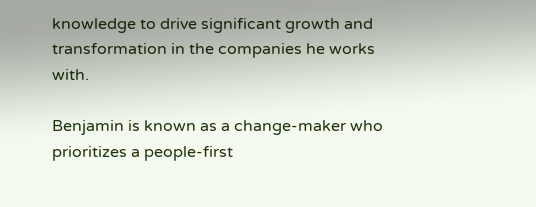knowledge to drive significant growth and transformation in the companies he works with.

Benjamin is known as a change-maker who prioritizes a people-first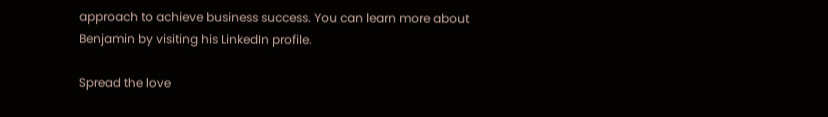approach to achieve business success. You can learn more about Benjamin by visiting his LinkedIn profile.

Spread the love